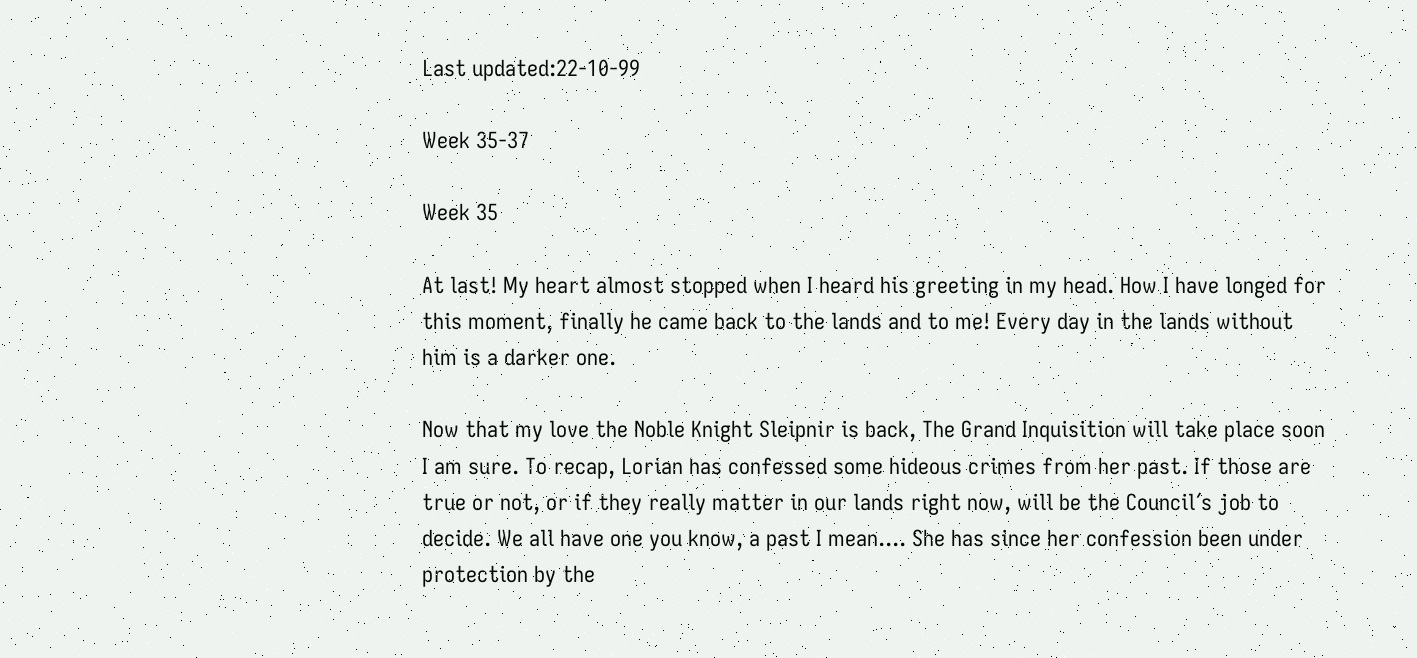Last updated:22-10-99

Week 35-37

Week 35

At last! My heart almost stopped when I heard his greeting in my head. How I have longed for this moment, finally he came back to the lands and to me! Every day in the lands without him is a darker one.

Now that my love the Noble Knight Sleipnir is back, The Grand Inquisition will take place soon I am sure. To recap, Lorian has confessed some hideous crimes from her past. If those are true or not, or if they really matter in our lands right now, will be the Council´s job to decide. We all have one you know, a past I mean.... She has since her confession been under protection by the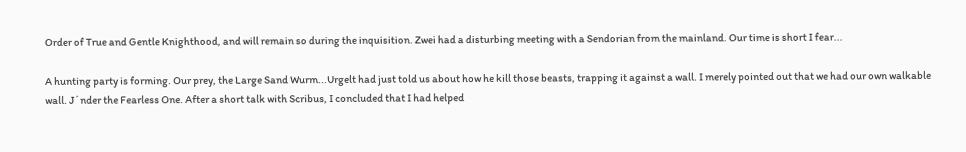Order of True and Gentle Knighthood, and will remain so during the inquisition. Zwei had a disturbing meeting with a Sendorian from the mainland. Our time is short I fear...

A hunting party is forming. Our prey, the Large Sand Wurm...Urgelt had just told us about how he kill those beasts, trapping it against a wall. I merely pointed out that we had our own walkable wall. J´nder the Fearless One. After a short talk with Scribus, I concluded that I had helped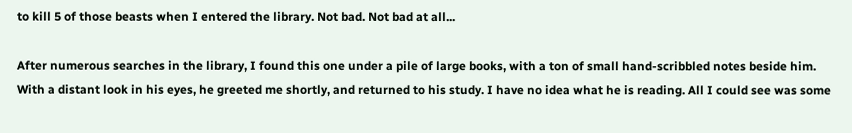to kill 5 of those beasts when I entered the library. Not bad. Not bad at all...

After numerous searches in the library, I found this one under a pile of large books, with a ton of small hand-scribbled notes beside him. With a distant look in his eyes, he greeted me shortly, and returned to his study. I have no idea what he is reading. All I could see was some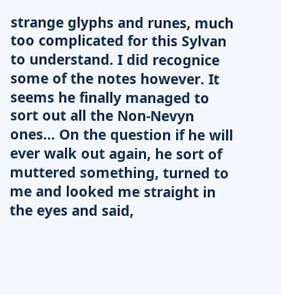strange glyphs and runes, much too complicated for this Sylvan to understand. I did recognice some of the notes however. It seems he finally managed to sort out all the Non-Nevyn ones... On the question if he will ever walk out again, he sort of muttered something, turned to me and looked me straight in the eyes and said,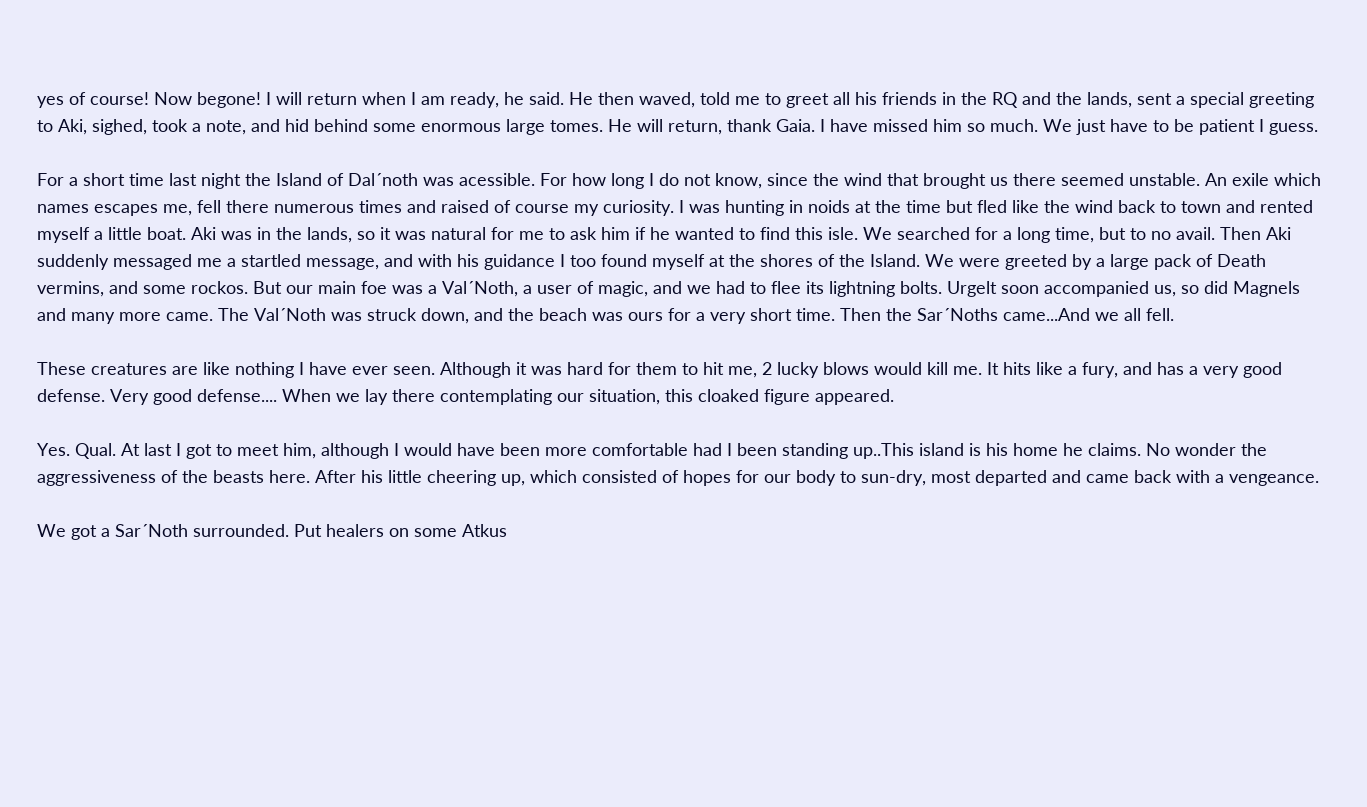yes of course! Now begone! I will return when I am ready, he said. He then waved, told me to greet all his friends in the RQ and the lands, sent a special greeting to Aki, sighed, took a note, and hid behind some enormous large tomes. He will return, thank Gaia. I have missed him so much. We just have to be patient I guess.

For a short time last night the Island of Dal´noth was acessible. For how long I do not know, since the wind that brought us there seemed unstable. An exile which names escapes me, fell there numerous times and raised of course my curiosity. I was hunting in noids at the time but fled like the wind back to town and rented myself a little boat. Aki was in the lands, so it was natural for me to ask him if he wanted to find this isle. We searched for a long time, but to no avail. Then Aki suddenly messaged me a startled message, and with his guidance I too found myself at the shores of the Island. We were greeted by a large pack of Death vermins, and some rockos. But our main foe was a Val´Noth, a user of magic, and we had to flee its lightning bolts. Urgelt soon accompanied us, so did Magnels and many more came. The Val´Noth was struck down, and the beach was ours for a very short time. Then the Sar´Noths came...And we all fell.

These creatures are like nothing I have ever seen. Although it was hard for them to hit me, 2 lucky blows would kill me. It hits like a fury, and has a very good defense. Very good defense.... When we lay there contemplating our situation, this cloaked figure appeared.

Yes. Qual. At last I got to meet him, although I would have been more comfortable had I been standing up..This island is his home he claims. No wonder the aggressiveness of the beasts here. After his little cheering up, which consisted of hopes for our body to sun-dry, most departed and came back with a vengeance.

We got a Sar´Noth surrounded. Put healers on some Atkus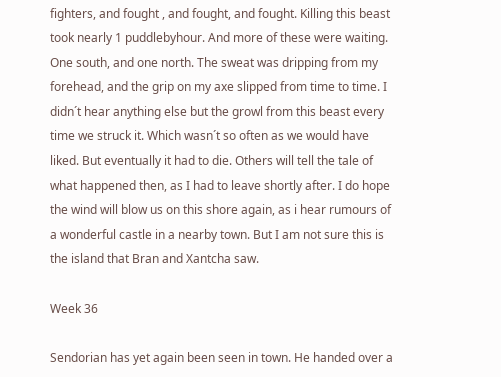fighters, and fought , and fought, and fought. Killing this beast took nearly 1 puddlebyhour. And more of these were waiting. One south, and one north. The sweat was dripping from my forehead, and the grip on my axe slipped from time to time. I didn´t hear anything else but the growl from this beast every time we struck it. Which wasn´t so often as we would have liked. But eventually it had to die. Others will tell the tale of what happened then, as I had to leave shortly after. I do hope the wind will blow us on this shore again, as i hear rumours of a wonderful castle in a nearby town. But I am not sure this is the island that Bran and Xantcha saw.

Week 36

Sendorian has yet again been seen in town. He handed over a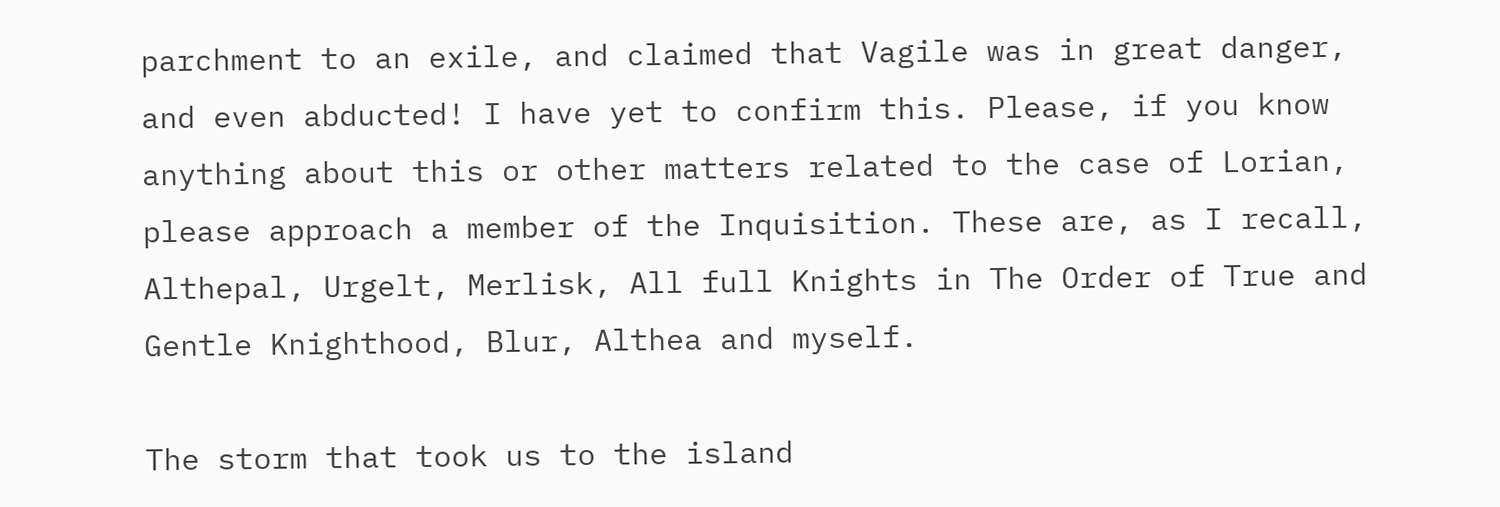parchment to an exile, and claimed that Vagile was in great danger, and even abducted! I have yet to confirm this. Please, if you know anything about this or other matters related to the case of Lorian, please approach a member of the Inquisition. These are, as I recall, Althepal, Urgelt, Merlisk, All full Knights in The Order of True and Gentle Knighthood, Blur, Althea and myself.

The storm that took us to the island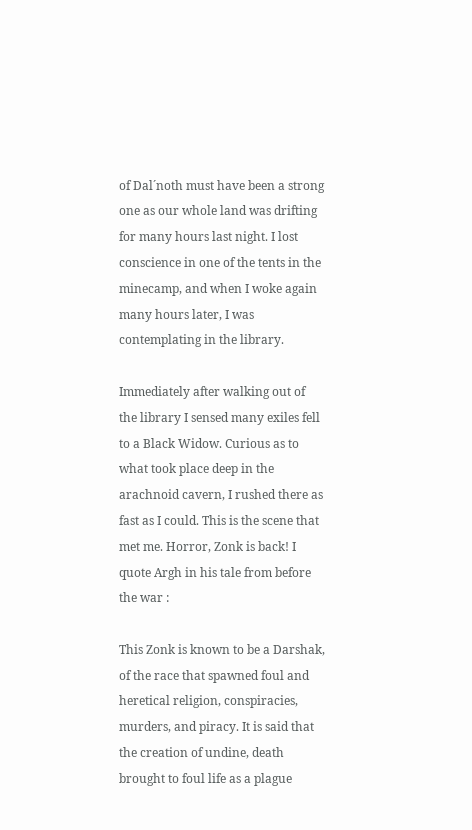of Dal´noth must have been a strong one as our whole land was drifting for many hours last night. I lost conscience in one of the tents in the minecamp, and when I woke again many hours later, I was contemplating in the library.

Immediately after walking out of the library I sensed many exiles fell to a Black Widow. Curious as to what took place deep in the arachnoid cavern, I rushed there as fast as I could. This is the scene that met me. Horror, Zonk is back! I quote Argh in his tale from before the war :

This Zonk is known to be a Darshak, of the race that spawned foul and heretical religion, conspiracies, murders, and piracy. It is said that the creation of undine, death brought to foul life as a plague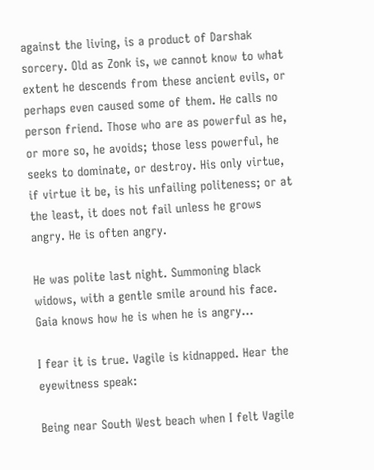against the living, is a product of Darshak sorcery. Old as Zonk is, we cannot know to what extent he descends from these ancient evils, or perhaps even caused some of them. He calls no person friend. Those who are as powerful as he, or more so, he avoids; those less powerful, he seeks to dominate, or destroy. His only virtue, if virtue it be, is his unfailing politeness; or at the least, it does not fail unless he grows angry. He is often angry.

He was polite last night. Summoning black widows, with a gentle smile around his face. Gaia knows how he is when he is angry...

I fear it is true. Vagile is kidnapped. Hear the eyewitness speak:

Being near South West beach when I felt Vagile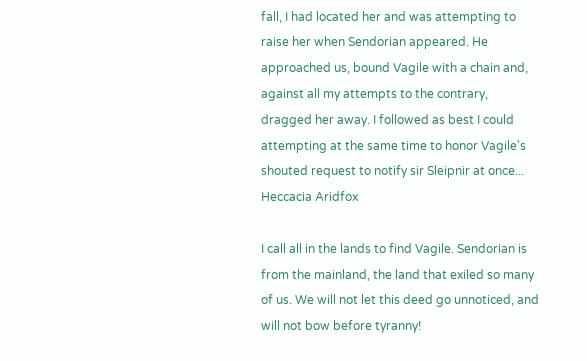fall, I had located her and was attempting to raise her when Sendorian appeared. He approached us, bound Vagile with a chain and, against all my attempts to the contrary, dragged her away. I followed as best I could attempting at the same time to honor Vagile's shouted request to notify sir Sleipnir at once... Heccacia Aridfox

I call all in the lands to find Vagile. Sendorian is from the mainland, the land that exiled so many of us. We will not let this deed go unnoticed, and will not bow before tyranny!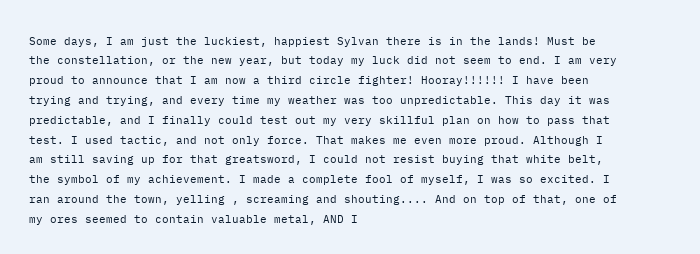Some days, I am just the luckiest, happiest Sylvan there is in the lands! Must be the constellation, or the new year, but today my luck did not seem to end. I am very proud to announce that I am now a third circle fighter! Hooray!!!!!! I have been trying and trying, and every time my weather was too unpredictable. This day it was predictable, and I finally could test out my very skillful plan on how to pass that test. I used tactic, and not only force. That makes me even more proud. Although I am still saving up for that greatsword, I could not resist buying that white belt, the symbol of my achievement. I made a complete fool of myself, I was so excited. I ran around the town, yelling , screaming and shouting.... And on top of that, one of my ores seemed to contain valuable metal, AND I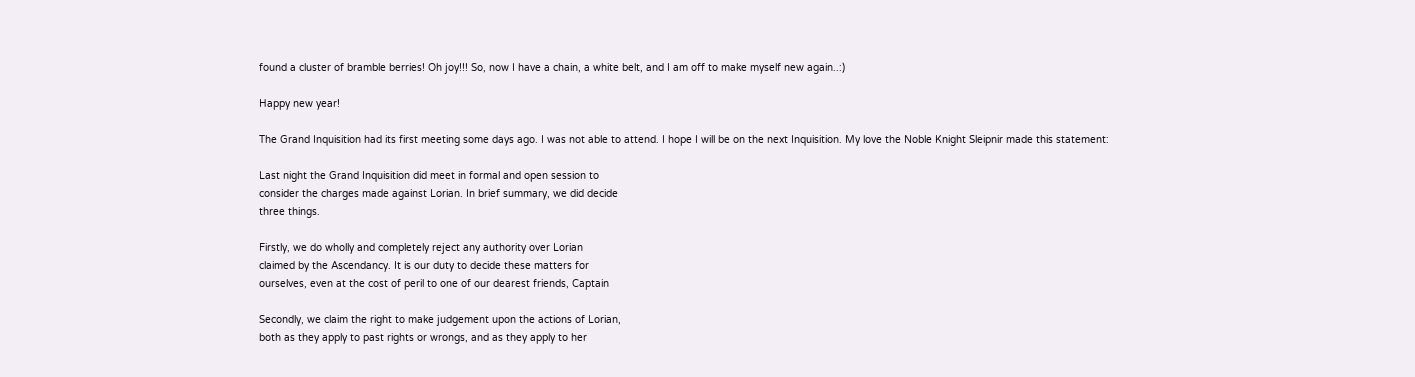found a cluster of bramble berries! Oh joy!!! So, now I have a chain, a white belt, and I am off to make myself new again..:)

Happy new year!

The Grand Inquisition had its first meeting some days ago. I was not able to attend. I hope I will be on the next Inquisition. My love the Noble Knight Sleipnir made this statement:

Last night the Grand Inquisition did meet in formal and open session to
consider the charges made against Lorian. In brief summary, we did decide
three things.

Firstly, we do wholly and completely reject any authority over Lorian
claimed by the Ascendancy. It is our duty to decide these matters for
ourselves, even at the cost of peril to one of our dearest friends, Captain

Secondly, we claim the right to make judgement upon the actions of Lorian,
both as they apply to past rights or wrongs, and as they apply to her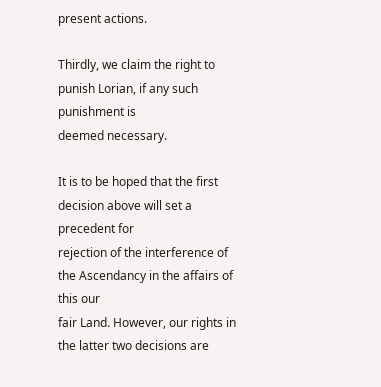present actions.

Thirdly, we claim the right to punish Lorian, if any such punishment is
deemed necessary.

It is to be hoped that the first decision above will set a precedent for
rejection of the interference of the Ascendancy in the affairs of this our
fair Land. However, our rights in the latter two decisions are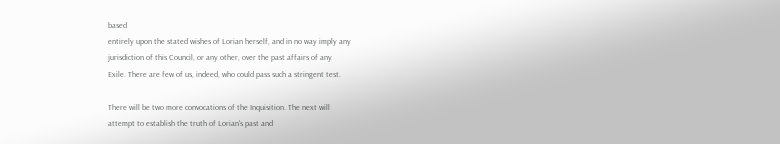based
entirely upon the stated wishes of Lorian herself, and in no way imply any
jurisdiction of this Council, or any other, over the past affairs of any
Exile. There are few of us, indeed, who could pass such a stringent test.

There will be two more convocations of the Inquisition. The next will
attempt to establish the truth of Lorian's past and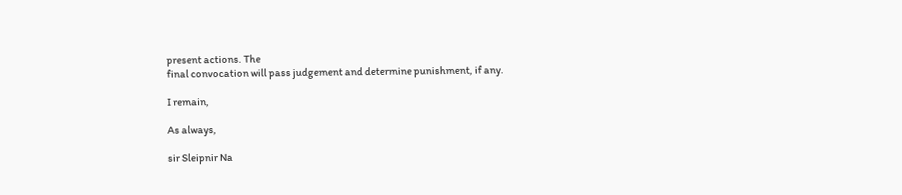present actions. The
final convocation will pass judgement and determine punishment, if any.

I remain,

As always,

sir Sleipnir Na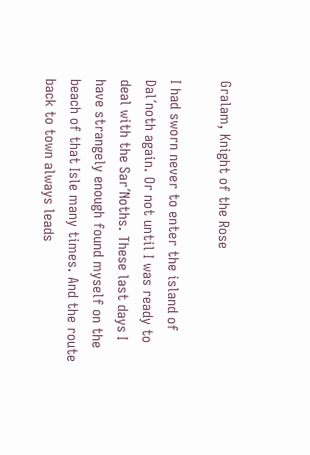Gralam, Knight of the Rose

I had sworn never to enter the island of Dal´noth again. Or not until I was ready to deal with the Sar´Noths. These last days I have strangely enough found myself on the beach of that Isle many times. And the route back to town always leads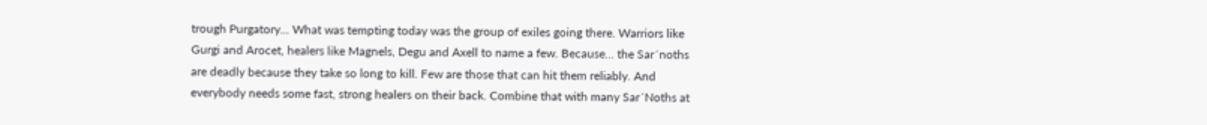trough Purgatory... What was tempting today was the group of exiles going there. Warriors like Gurgi and Arocet, healers like Magnels, Degu and Axell to name a few. Because... the Sar´noths are deadly because they take so long to kill. Few are those that can hit them reliably. And everybody needs some fast, strong healers on their back. Combine that with many Sar´Noths at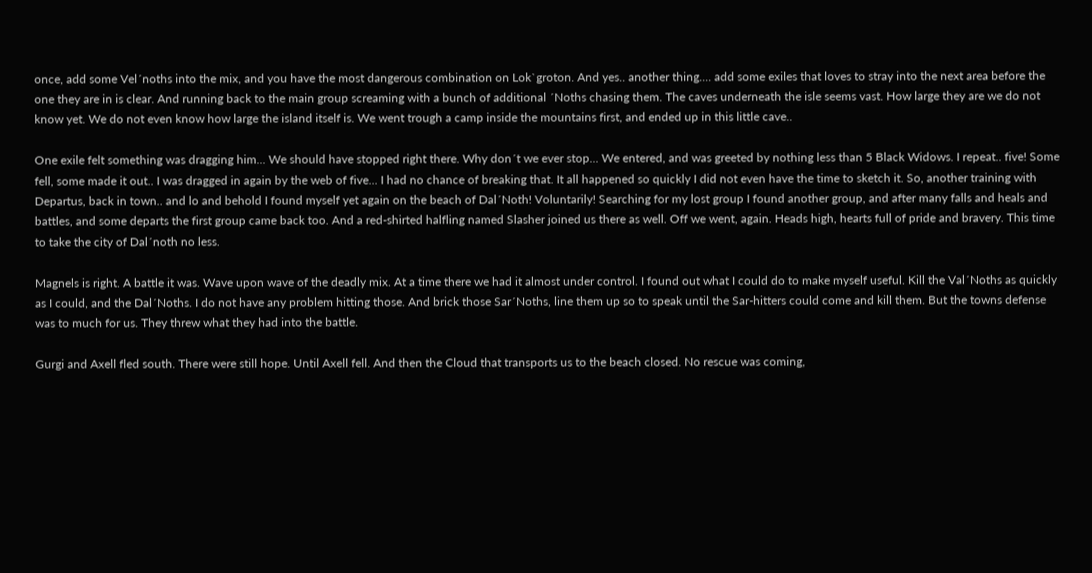once, add some Vel´noths into the mix, and you have the most dangerous combination on Lok`groton. And yes.. another thing.... add some exiles that loves to stray into the next area before the one they are in is clear. And running back to the main group screaming with a bunch of additional ´Noths chasing them. The caves underneath the isle seems vast. How large they are we do not know yet. We do not even know how large the island itself is. We went trough a camp inside the mountains first, and ended up in this little cave..

One exile felt something was dragging him... We should have stopped right there. Why don´t we ever stop... We entered, and was greeted by nothing less than 5 Black Widows. I repeat.. five! Some fell, some made it out.. I was dragged in again by the web of five... I had no chance of breaking that. It all happened so quickly I did not even have the time to sketch it. So, another training with Departus, back in town.. and lo and behold I found myself yet again on the beach of Dal´Noth! Voluntarily! Searching for my lost group I found another group, and after many falls and heals and battles, and some departs the first group came back too. And a red-shirted halfling named Slasher joined us there as well. Off we went, again. Heads high, hearts full of pride and bravery. This time to take the city of Dal´noth no less.

Magnels is right. A battle it was. Wave upon wave of the deadly mix. At a time there we had it almost under control. I found out what I could do to make myself useful. Kill the Val´Noths as quickly as I could, and the Dal´Noths. I do not have any problem hitting those. And brick those Sar´Noths, line them up so to speak until the Sar-hitters could come and kill them. But the towns defense was to much for us. They threw what they had into the battle.

Gurgi and Axell fled south. There were still hope. Until Axell fell. And then the Cloud that transports us to the beach closed. No rescue was coming,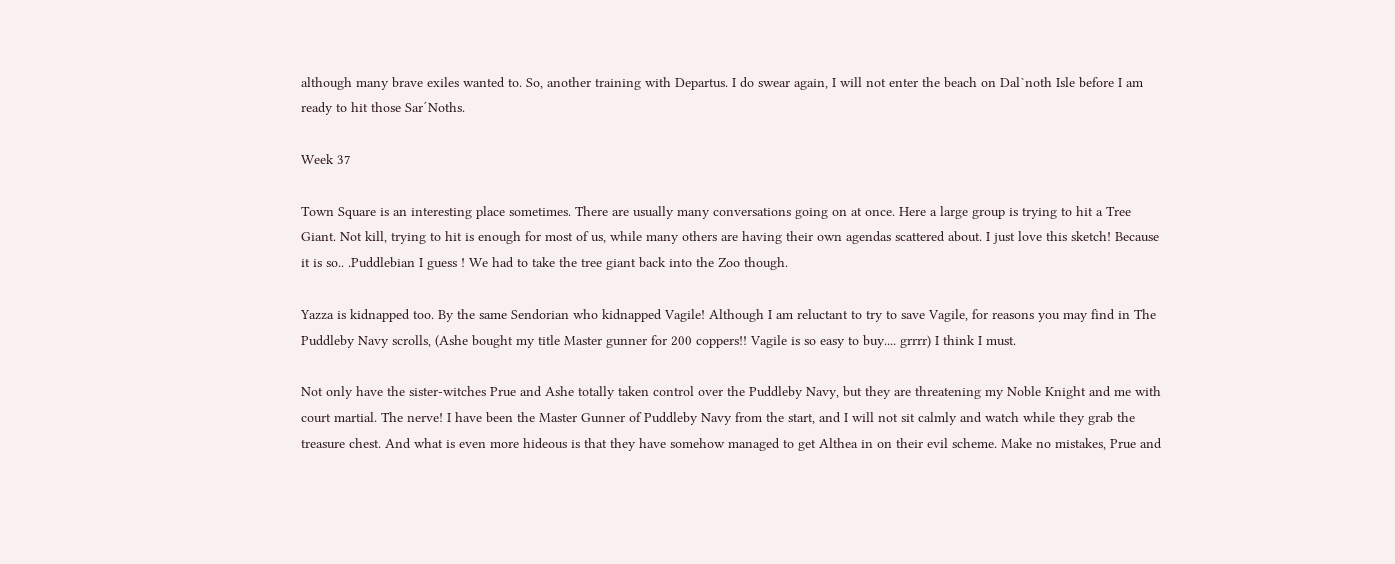although many brave exiles wanted to. So, another training with Departus. I do swear again, I will not enter the beach on Dal`noth Isle before I am ready to hit those Sar´Noths.

Week 37

Town Square is an interesting place sometimes. There are usually many conversations going on at once. Here a large group is trying to hit a Tree Giant. Not kill, trying to hit is enough for most of us, while many others are having their own agendas scattered about. I just love this sketch! Because it is so.. .Puddlebian I guess ! We had to take the tree giant back into the Zoo though.

Yazza is kidnapped too. By the same Sendorian who kidnapped Vagile! Although I am reluctant to try to save Vagile, for reasons you may find in The Puddleby Navy scrolls, (Ashe bought my title Master gunner for 200 coppers!! Vagile is so easy to buy.... grrrr) I think I must.

Not only have the sister-witches Prue and Ashe totally taken control over the Puddleby Navy, but they are threatening my Noble Knight and me with court martial. The nerve! I have been the Master Gunner of Puddleby Navy from the start, and I will not sit calmly and watch while they grab the treasure chest. And what is even more hideous is that they have somehow managed to get Althea in on their evil scheme. Make no mistakes, Prue and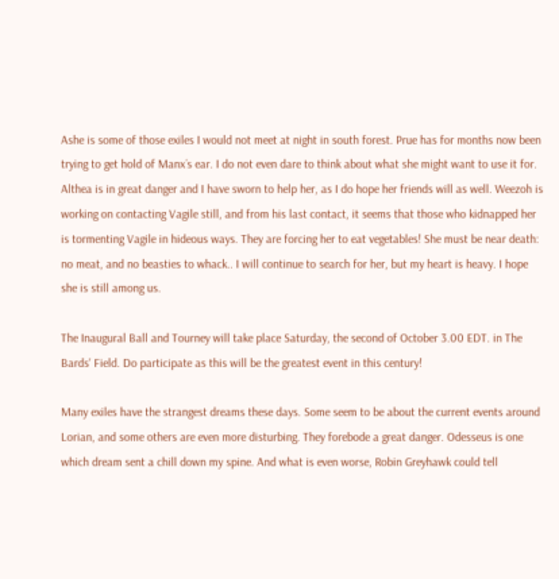Ashe is some of those exiles I would not meet at night in south forest. Prue has for months now been trying to get hold of Manx´s ear. I do not even dare to think about what she might want to use it for. Althea is in great danger and I have sworn to help her, as I do hope her friends will as well. Weezoh is working on contacting Vagile still, and from his last contact, it seems that those who kidnapped her is tormenting Vagile in hideous ways. They are forcing her to eat vegetables! She must be near death: no meat, and no beasties to whack.. I will continue to search for her, but my heart is heavy. I hope she is still among us.

The Inaugural Ball and Tourney will take place Saturday, the second of October 3.00 EDT. in The Bards' Field. Do participate as this will be the greatest event in this century!

Many exiles have the strangest dreams these days. Some seem to be about the current events around Lorian, and some others are even more disturbing. They forebode a great danger. Odesseus is one which dream sent a chill down my spine. And what is even worse, Robin Greyhawk could tell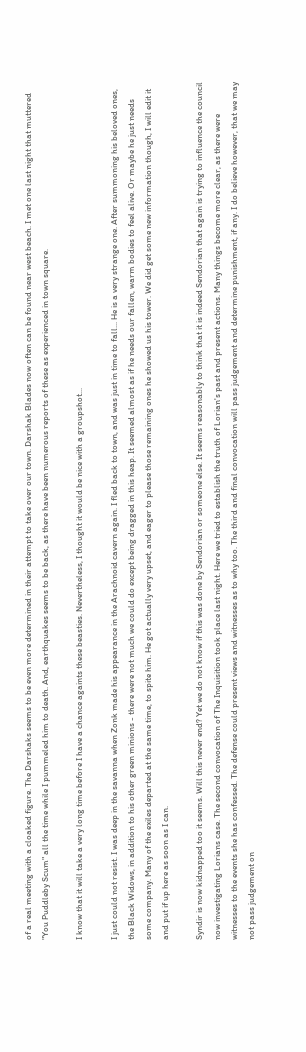of a real meeting with a cloaked figure. The Darshaks seems to be even more determined in their attempt to take over our town. Darshak Blades now often can be found near west beach. I met one last night that muttered "You Puddleby Scum" all the time while I pummeled him to death. And, earthquakes seems to be back, as there have been numerous reports of these as experienced in town square.

I know that it will take a very long time before I have a chance againts these beasties. Nevertheless, I thought it would be nice with a groupshot...

I just could not resist. I was deep in the savanna when Zonk made his appearance in the Arachnoid cavern again. I fled back to town, and was just in time to fall... He is a very strange one. After summoning his beloved ones, the Black Widows, in addition to his other green minions - there were not much we could do except being dragged in this heap. It seemed almost as if he needs our fallen, warm bodies to feel alive. Or maybe he just needs some company. Many of the exiles departed at the same time, to spite him. He got actually very upset, and eager to please those remaining ones he showed us his tower. We did get some new information though, I will edit it and put if up here as soon as I can.

Syndir is now kidnapped too it seems. Will this never end? Yet we do not know if this was done by Sendorian or someone else. It seems reasonably to think that it is indeed Sendorian that again is trying to influence the council now investigating Lorians case. The second convocation of The Inquisition took place last night. Here we tried to establish the truth of Lorian's past and present actions. Many things become more clear, as there were witnesses to the events she has confessed. The defense could present views and witnesses as to why too. The third and final convocation will pass judgement and determine punishment, if any. I do believe however, that we may not pass judgement on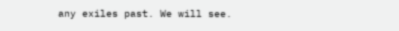any exiles past. We will see.